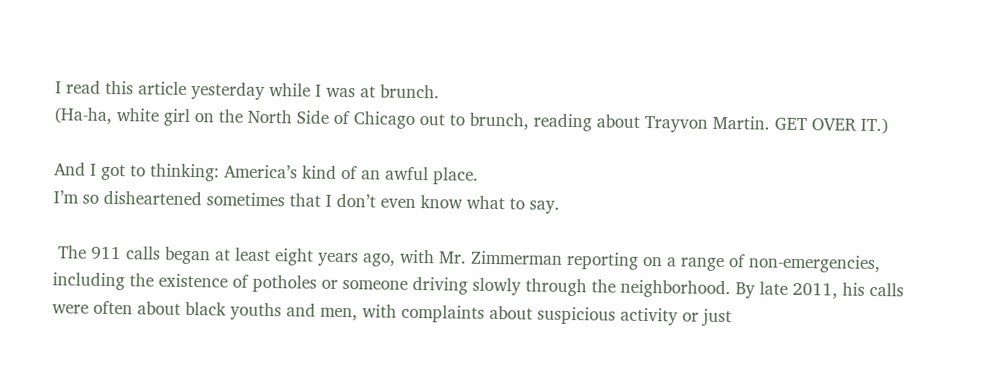I read this article yesterday while I was at brunch.
(Ha-ha, white girl on the North Side of Chicago out to brunch, reading about Trayvon Martin. GET OVER IT.)

And I got to thinking: America’s kind of an awful place.
I’m so disheartened sometimes that I don’t even know what to say.

 The 911 calls began at least eight years ago, with Mr. Zimmerman reporting on a range of non-emergencies, including the existence of potholes or someone driving slowly through the neighborhood. By late 2011, his calls were often about black youths and men, with complaints about suspicious activity or just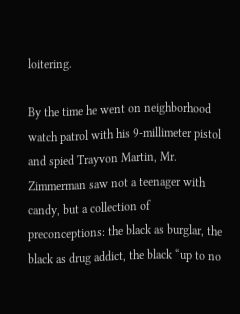loitering.

By the time he went on neighborhood watch patrol with his 9-millimeter pistol and spied Trayvon Martin, Mr. Zimmerman saw not a teenager with candy, but a collection of preconceptions: the black as burglar, the black as drug addict, the black “up to no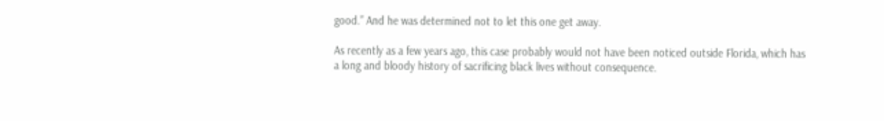good.” And he was determined not to let this one get away.

As recently as a few years ago, this case probably would not have been noticed outside Florida, which has a long and bloody history of sacrificing black lives without consequence.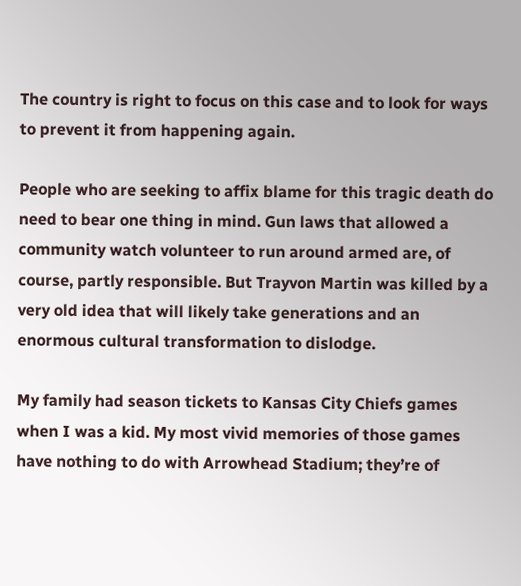The country is right to focus on this case and to look for ways to prevent it from happening again.

People who are seeking to affix blame for this tragic death do need to bear one thing in mind. Gun laws that allowed a community watch volunteer to run around armed are, of course, partly responsible. But Trayvon Martin was killed by a very old idea that will likely take generations and an enormous cultural transformation to dislodge.

My family had season tickets to Kansas City Chiefs games when I was a kid. My most vivid memories of those games have nothing to do with Arrowhead Stadium; they’re of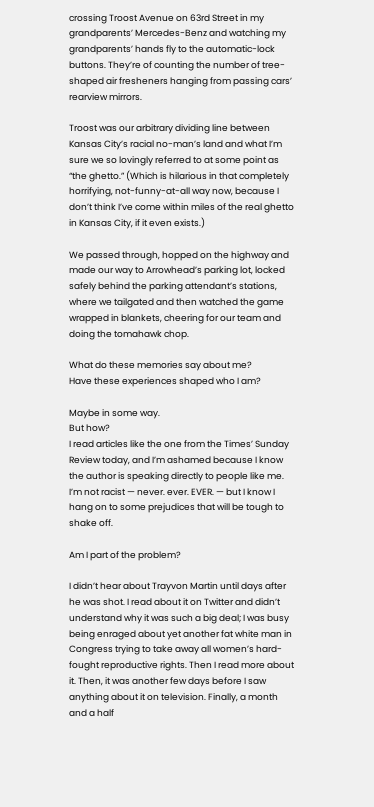crossing Troost Avenue on 63rd Street in my grandparents’ Mercedes-Benz and watching my grandparents’ hands fly to the automatic-lock buttons. They’re of counting the number of tree-shaped air fresheners hanging from passing cars’ rearview mirrors.

Troost was our arbitrary dividing line between Kansas City’s racial no-man’s land and what I’m sure we so lovingly referred to at some point as “the ghetto.” (Which is hilarious in that completely horrifying, not-funny-at-all way now, because I don’t think I’ve come within miles of the real ghetto in Kansas City, if it even exists.)

We passed through, hopped on the highway and made our way to Arrowhead’s parking lot, locked safely behind the parking attendant’s stations, where we tailgated and then watched the game wrapped in blankets, cheering for our team and doing the tomahawk chop.

What do these memories say about me?
Have these experiences shaped who I am?

Maybe in some way.
But how?
I read articles like the one from the Times’ Sunday Review today, and I’m ashamed because I know the author is speaking directly to people like me. I’m not racist — never. ever. EVER. — but I know I hang on to some prejudices that will be tough to shake off.

Am I part of the problem?

I didn’t hear about Trayvon Martin until days after he was shot. I read about it on Twitter and didn’t understand why it was such a big deal; I was busy being enraged about yet another fat white man in Congress trying to take away all women’s hard-fought reproductive rights. Then I read more about it. Then, it was another few days before I saw anything about it on television. Finally, a month and a half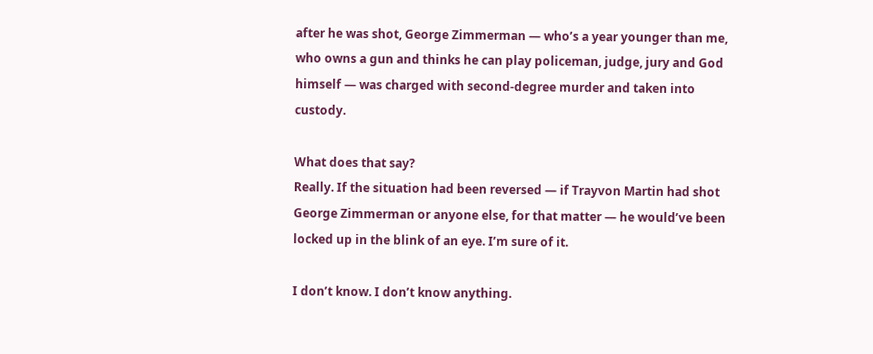after he was shot, George Zimmerman — who’s a year younger than me, who owns a gun and thinks he can play policeman, judge, jury and God himself — was charged with second-degree murder and taken into custody.

What does that say?
Really. If the situation had been reversed — if Trayvon Martin had shot George Zimmerman or anyone else, for that matter — he would’ve been locked up in the blink of an eye. I’m sure of it.

I don’t know. I don’t know anything.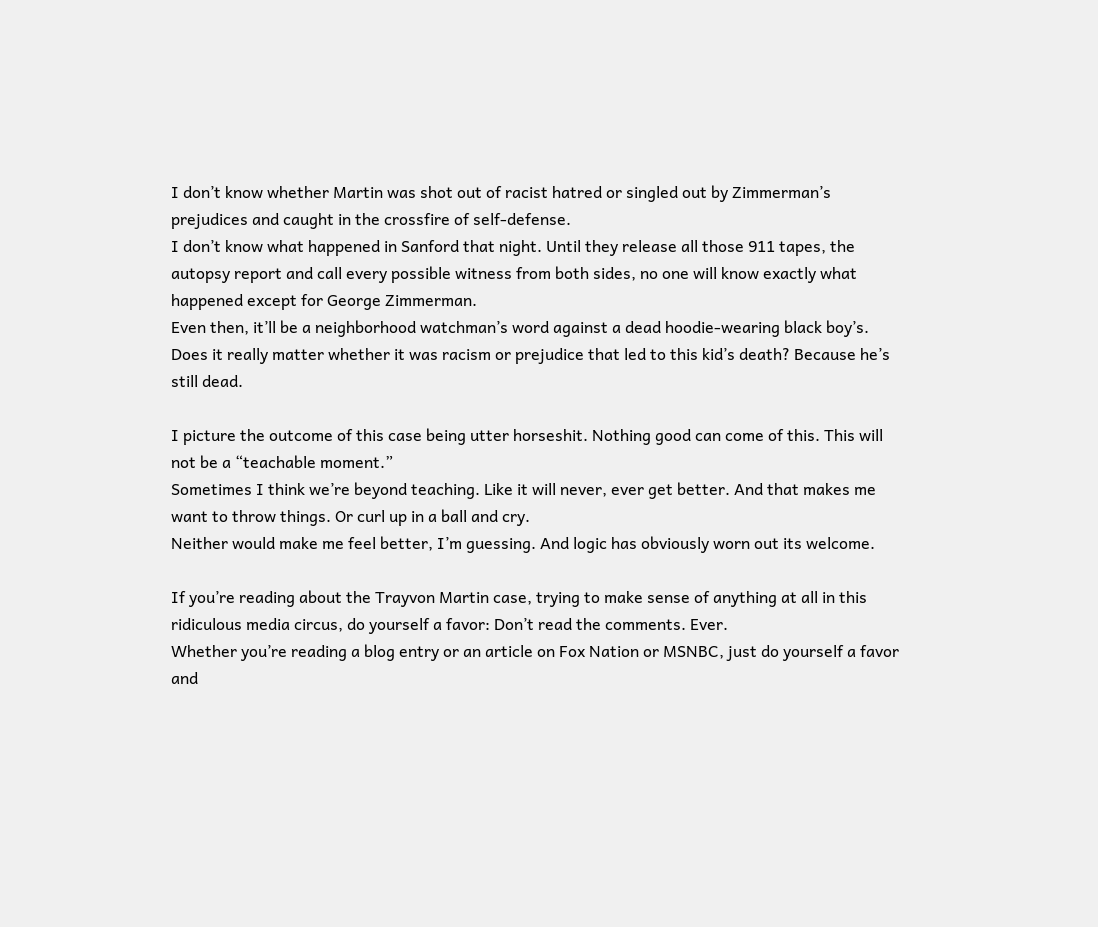I don’t know whether Martin was shot out of racist hatred or singled out by Zimmerman’s prejudices and caught in the crossfire of self-defense.
I don’t know what happened in Sanford that night. Until they release all those 911 tapes, the autopsy report and call every possible witness from both sides, no one will know exactly what happened except for George Zimmerman.
Even then, it’ll be a neighborhood watchman’s word against a dead hoodie-wearing black boy’s.
Does it really matter whether it was racism or prejudice that led to this kid’s death? Because he’s still dead.

I picture the outcome of this case being utter horseshit. Nothing good can come of this. This will not be a “teachable moment.”
Sometimes I think we’re beyond teaching. Like it will never, ever get better. And that makes me want to throw things. Or curl up in a ball and cry.
Neither would make me feel better, I’m guessing. And logic has obviously worn out its welcome.

If you’re reading about the Trayvon Martin case, trying to make sense of anything at all in this ridiculous media circus, do yourself a favor: Don’t read the comments. Ever.
Whether you’re reading a blog entry or an article on Fox Nation or MSNBC, just do yourself a favor and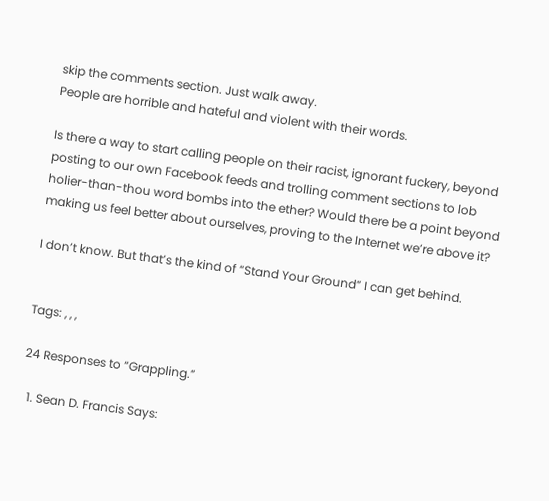skip the comments section. Just walk away.
People are horrible and hateful and violent with their words.

Is there a way to start calling people on their racist, ignorant fuckery, beyond posting to our own Facebook feeds and trolling comment sections to lob holier-than-thou word bombs into the ether? Would there be a point beyond making us feel better about ourselves, proving to the Internet we’re above it?

I don’t know. But that’s the kind of “Stand Your Ground” I can get behind.


Tags: , , ,

24 Responses to “Grappling.”

  1. Sean D. Francis Says: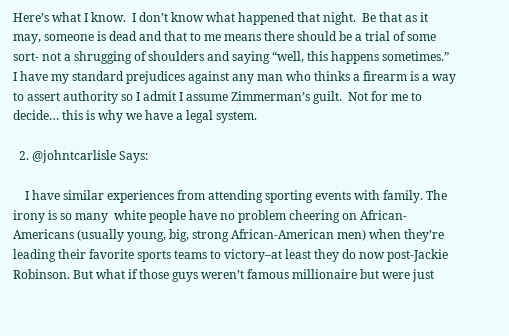Here’s what I know.  I don’t know what happened that night.  Be that as it may, someone is dead and that to me means there should be a trial of some sort- not a shrugging of shoulders and saying “well, this happens sometimes.”  I have my standard prejudices against any man who thinks a firearm is a way to assert authority so I admit I assume Zimmerman’s guilt.  Not for me to decide… this is why we have a legal system.

  2. @johntcarlisle Says:

    I have similar experiences from attending sporting events with family. The irony is so many  white people have no problem cheering on African-Americans (usually young, big, strong African-American men) when they’re leading their favorite sports teams to victory–at least they do now post-Jackie Robinson. But what if those guys weren’t famous millionaire but were just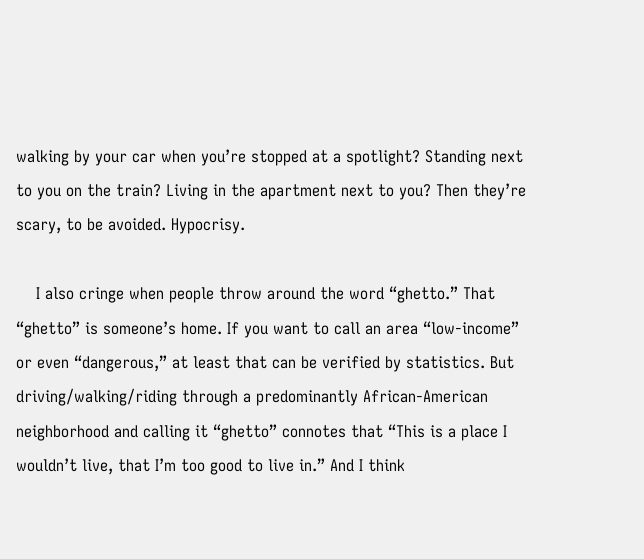walking by your car when you’re stopped at a spotlight? Standing next to you on the train? Living in the apartment next to you? Then they’re scary, to be avoided. Hypocrisy.

    I also cringe when people throw around the word “ghetto.” That “ghetto” is someone’s home. If you want to call an area “low-income” or even “dangerous,” at least that can be verified by statistics. But driving/walking/riding through a predominantly African-American neighborhood and calling it “ghetto” connotes that “This is a place I wouldn’t live, that I’m too good to live in.” And I think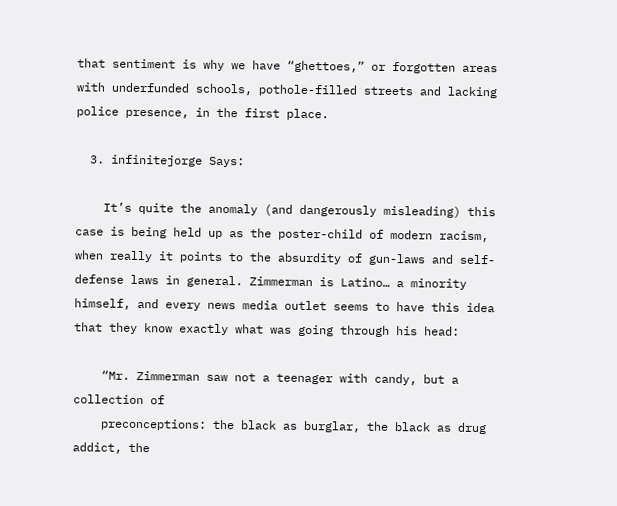that sentiment is why we have “ghettoes,” or forgotten areas with underfunded schools, pothole-filled streets and lacking police presence, in the first place.

  3. infinitejorge Says:

    It’s quite the anomaly (and dangerously misleading) this case is being held up as the poster-child of modern racism, when really it points to the absurdity of gun-laws and self-defense laws in general. Zimmerman is Latino… a minority himself, and every news media outlet seems to have this idea that they know exactly what was going through his head:

    “Mr. Zimmerman saw not a teenager with candy, but a collection of
    preconceptions: the black as burglar, the black as drug addict, the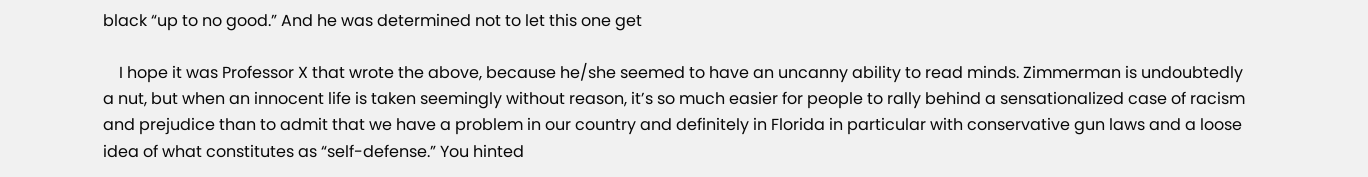black “up to no good.” And he was determined not to let this one get

    I hope it was Professor X that wrote the above, because he/she seemed to have an uncanny ability to read minds. Zimmerman is undoubtedly a nut, but when an innocent life is taken seemingly without reason, it’s so much easier for people to rally behind a sensationalized case of racism and prejudice than to admit that we have a problem in our country and definitely in Florida in particular with conservative gun laws and a loose idea of what constitutes as “self-defense.” You hinted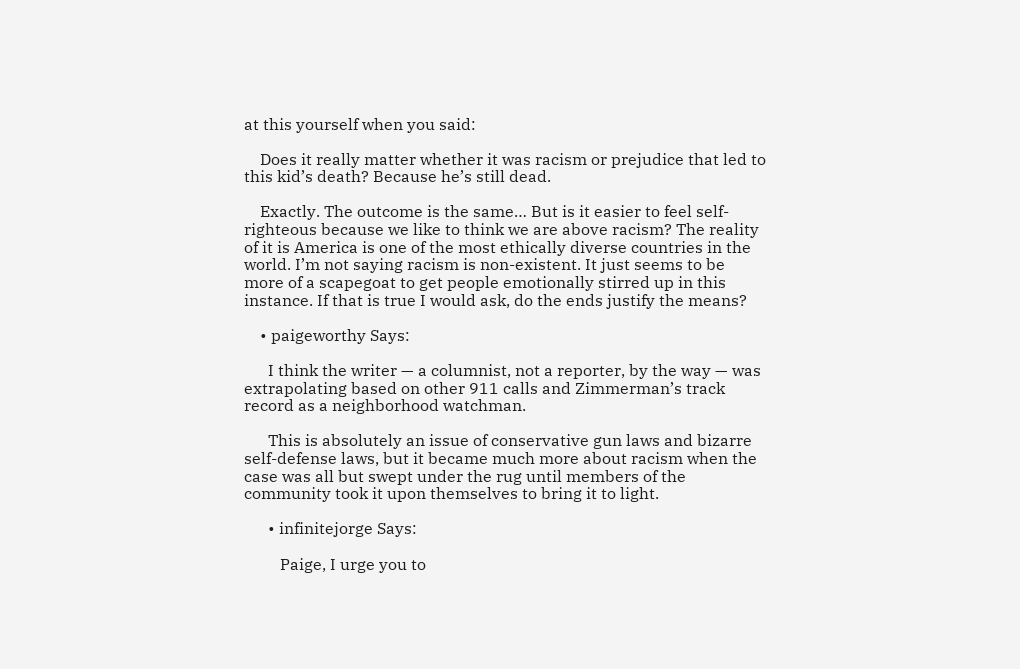at this yourself when you said:

    Does it really matter whether it was racism or prejudice that led to this kid’s death? Because he’s still dead.

    Exactly. The outcome is the same… But is it easier to feel self-righteous because we like to think we are above racism? The reality of it is America is one of the most ethically diverse countries in the world. I’m not saying racism is non-existent. It just seems to be more of a scapegoat to get people emotionally stirred up in this instance. If that is true I would ask, do the ends justify the means?

    • paigeworthy Says:

      I think the writer — a columnist, not a reporter, by the way — was extrapolating based on other 911 calls and Zimmerman’s track record as a neighborhood watchman.

      This is absolutely an issue of conservative gun laws and bizarre self-defense laws, but it became much more about racism when the case was all but swept under the rug until members of the community took it upon themselves to bring it to light.

      • infinitejorge Says:

         Paige, I urge you to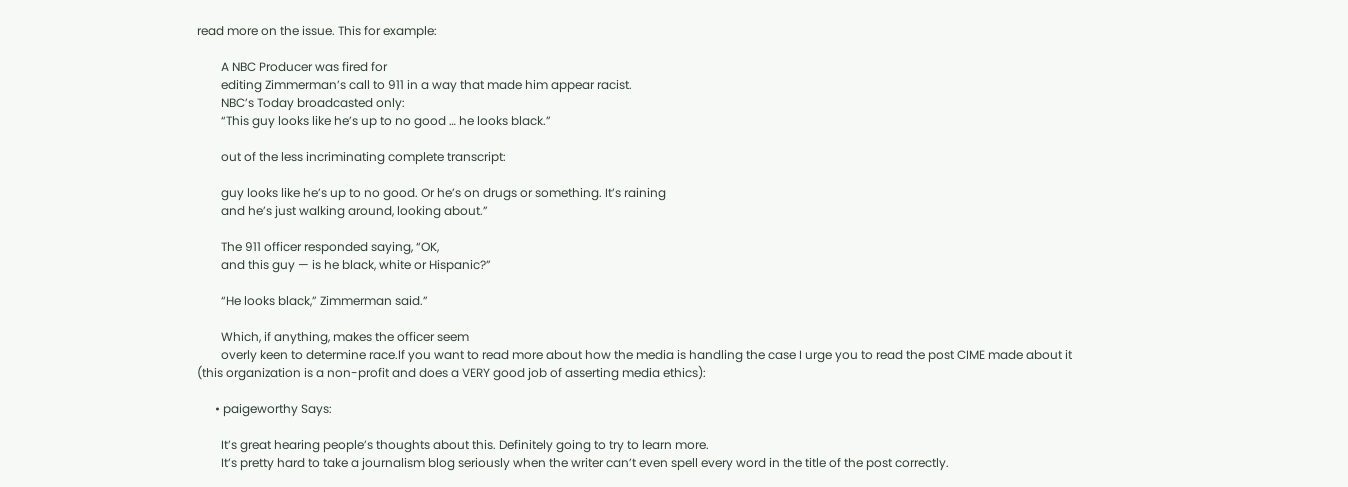read more on the issue. This for example:

        A NBC Producer was fired for
        editing Zimmerman’s call to 911 in a way that made him appear racist.
        NBC’s Today broadcasted only:
        “This guy looks like he’s up to no good … he looks black.”

        out of the less incriminating complete transcript:

        guy looks like he’s up to no good. Or he’s on drugs or something. It’s raining
        and he’s just walking around, looking about.”

        The 911 officer responded saying, “OK,
        and this guy — is he black, white or Hispanic?”

        “He looks black,” Zimmerman said.”

        Which, if anything, makes the officer seem
        overly keen to determine race.If you want to read more about how the media is handling the case I urge you to read the post CIME made about it (this organization is a non-profit and does a VERY good job of asserting media ethics):

      • paigeworthy Says:

        It’s great hearing people’s thoughts about this. Definitely going to try to learn more.
        It’s pretty hard to take a journalism blog seriously when the writer can’t even spell every word in the title of the post correctly.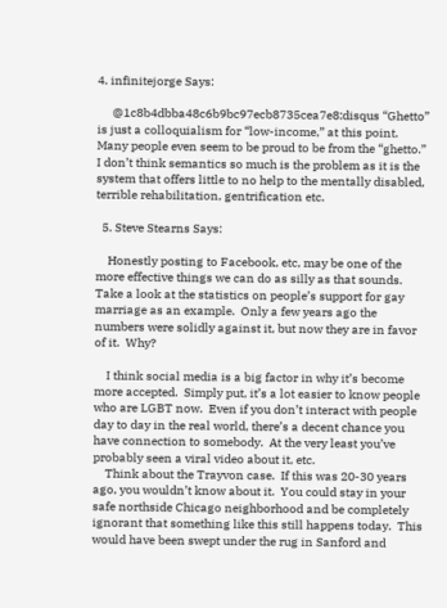4. infinitejorge Says:

     @1c8b4dbba48c6b9bc97ecb8735cea7e8:disqus “Ghetto” is just a colloquialism for “low-income,” at this point. Many people even seem to be proud to be from the “ghetto.” I don’t think semantics so much is the problem as it is the system that offers little to no help to the mentally disabled, terrible rehabilitation, gentrification etc.

  5. Steve Stearns Says:

    Honestly posting to Facebook, etc, may be one of the more effective things we can do as silly as that sounds.  Take a look at the statistics on people’s support for gay marriage as an example.  Only a few years ago the numbers were solidly against it, but now they are in favor of it.  Why?

    I think social media is a big factor in why it’s become more accepted.  Simply put, it’s a lot easier to know people who are LGBT now.  Even if you don’t interact with people day to day in the real world, there’s a decent chance you have connection to somebody.  At the very least you’ve probably seen a viral video about it, etc.
    Think about the Trayvon case.  If this was 20-30 years ago, you wouldn’t know about it.  You could stay in your safe northside Chicago neighborhood and be completely ignorant that something like this still happens today.  This would have been swept under the rug in Sanford and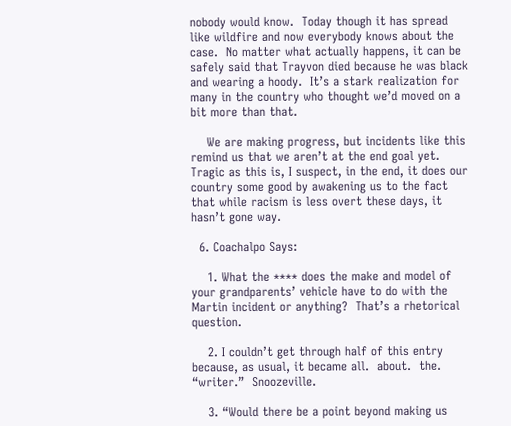nobody would know.  Today though it has spread like wildfire and now everybody knows about the case.  No matter what actually happens, it can be safely said that Trayvon died because he was black and wearing a hoody.  It’s a stark realization for many in the country who thought we’d moved on a bit more than that.

    We are making progress, but incidents like this remind us that we aren’t at the end goal yet.  Tragic as this is, I suspect, in the end, it does our country some good by awakening us to the fact that while racism is less overt these days, it hasn’t gone way.

  6. Coachalpo Says:

    1. What the **** does the make and model of your grandparents’ vehicle have to do with the Martin incident or anything?  That’s a rhetorical question.

    2. I couldn’t get through half of this entry because, as usual, it became all.  about.  the.  “writer.”  Snoozeville.

    3. “Would there be a point beyond making us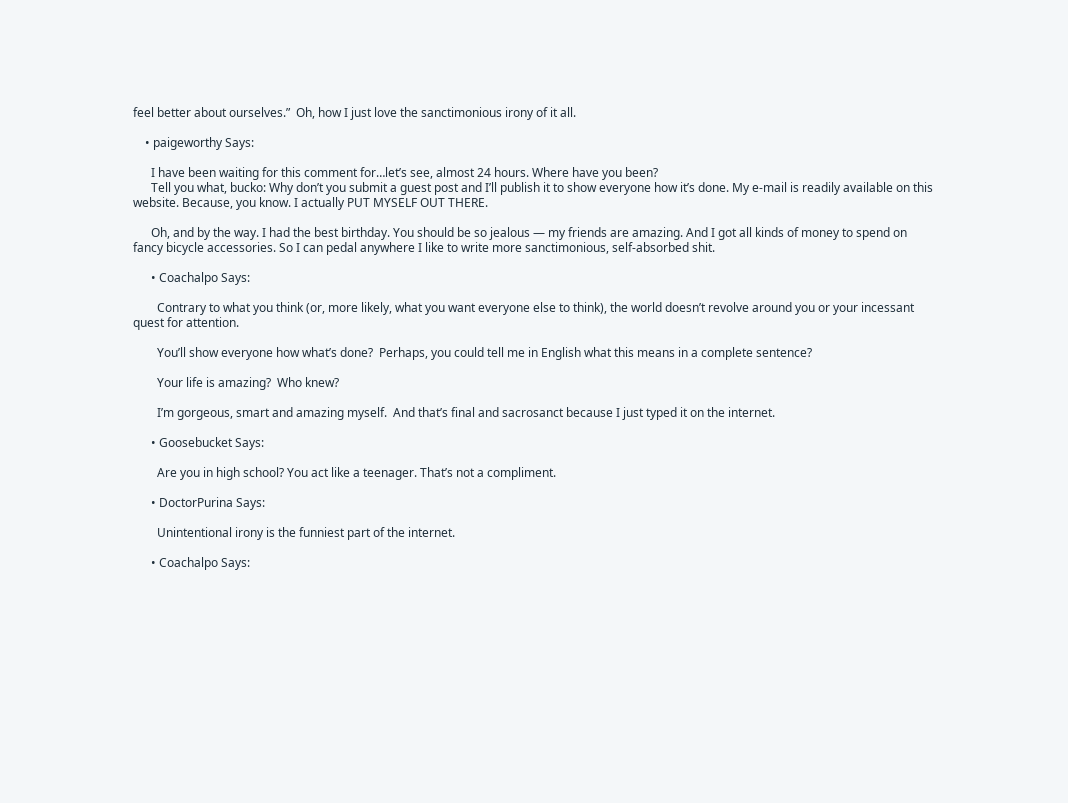feel better about ourselves.”  Oh, how I just love the sanctimonious irony of it all.

    • paigeworthy Says:

      I have been waiting for this comment for…let’s see, almost 24 hours. Where have you been?
      Tell you what, bucko: Why don’t you submit a guest post and I’ll publish it to show everyone how it’s done. My e-mail is readily available on this website. Because, you know. I actually PUT MYSELF OUT THERE.

      Oh, and by the way. I had the best birthday. You should be so jealous — my friends are amazing. And I got all kinds of money to spend on fancy bicycle accessories. So I can pedal anywhere I like to write more sanctimonious, self-absorbed shit.

      • Coachalpo Says:

        Contrary to what you think (or, more likely, what you want everyone else to think), the world doesn’t revolve around you or your incessant quest for attention.

        You’ll show everyone how what’s done?  Perhaps, you could tell me in English what this means in a complete sentence?

        Your life is amazing?  Who knew?

        I’m gorgeous, smart and amazing myself.  And that’s final and sacrosanct because I just typed it on the internet.

      • Goosebucket Says:

        Are you in high school? You act like a teenager. That’s not a compliment.

      • DoctorPurina Says:

        Unintentional irony is the funniest part of the internet.

      • Coachalpo Says: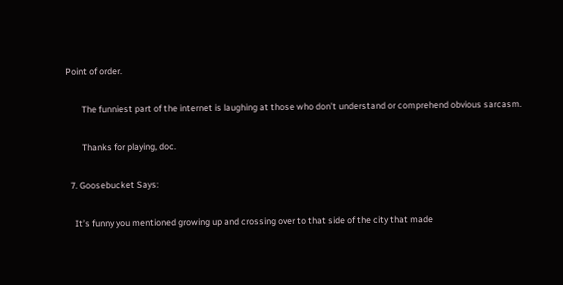Point of order.

        The funniest part of the internet is laughing at those who don’t understand or comprehend obvious sarcasm.

        Thanks for playing, doc.

  7. Goosebucket Says:

    It’s funny you mentioned growing up and crossing over to that side of the city that made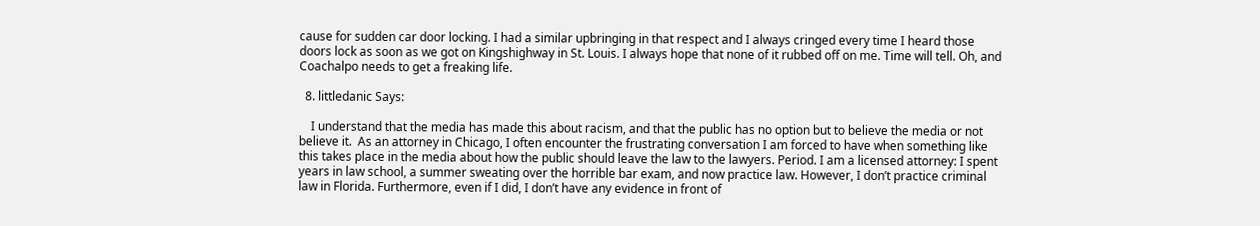cause for sudden car door locking. I had a similar upbringing in that respect and I always cringed every time I heard those doors lock as soon as we got on Kingshighway in St. Louis. I always hope that none of it rubbed off on me. Time will tell. Oh, and Coachalpo needs to get a freaking life.

  8. littledanic Says:

    I understand that the media has made this about racism, and that the public has no option but to believe the media or not believe it.  As an attorney in Chicago, I often encounter the frustrating conversation I am forced to have when something like this takes place in the media about how the public should leave the law to the lawyers. Period. I am a licensed attorney: I spent years in law school, a summer sweating over the horrible bar exam, and now practice law. However, I don’t practice criminal law in Florida. Furthermore, even if I did, I don’t have any evidence in front of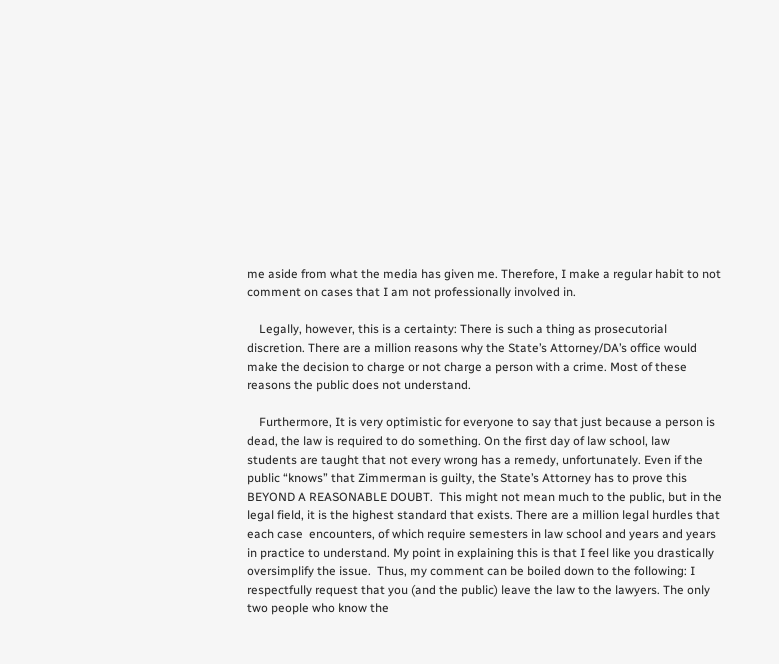me aside from what the media has given me. Therefore, I make a regular habit to not comment on cases that I am not professionally involved in.

    Legally, however, this is a certainty: There is such a thing as prosecutorial discretion. There are a million reasons why the State’s Attorney/DA’s office would make the decision to charge or not charge a person with a crime. Most of these reasons the public does not understand.

    Furthermore, It is very optimistic for everyone to say that just because a person is dead, the law is required to do something. On the first day of law school, law students are taught that not every wrong has a remedy, unfortunately. Even if the public “knows” that Zimmerman is guilty, the State’s Attorney has to prove this BEYOND A REASONABLE DOUBT.  This might not mean much to the public, but in the legal field, it is the highest standard that exists. There are a million legal hurdles that each case  encounters, of which require semesters in law school and years and years in practice to understand. My point in explaining this is that I feel like you drastically oversimplify the issue.  Thus, my comment can be boiled down to the following: I respectfully request that you (and the public) leave the law to the lawyers. The only two people who know the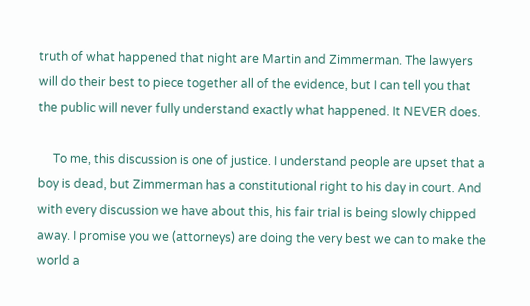truth of what happened that night are Martin and Zimmerman. The lawyers will do their best to piece together all of the evidence, but I can tell you that the public will never fully understand exactly what happened. It NEVER does.

     To me, this discussion is one of justice. I understand people are upset that a boy is dead, but Zimmerman has a constitutional right to his day in court. And with every discussion we have about this, his fair trial is being slowly chipped away. I promise you we (attorneys) are doing the very best we can to make the world a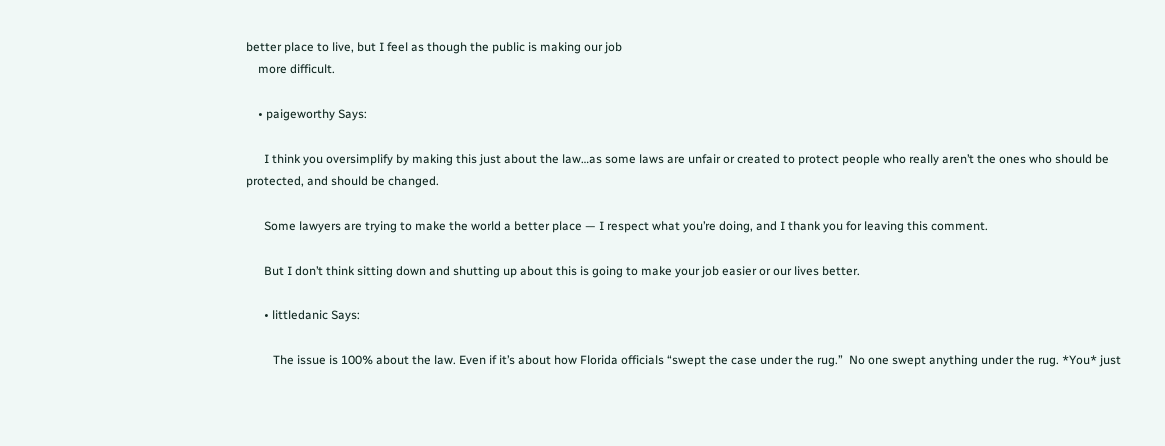better place to live, but I feel as though the public is making our job
    more difficult.

    • paigeworthy Says:

      I think you oversimplify by making this just about the law…as some laws are unfair or created to protect people who really aren’t the ones who should be protected, and should be changed.

      Some lawyers are trying to make the world a better place — I respect what you’re doing, and I thank you for leaving this comment.

      But I don’t think sitting down and shutting up about this is going to make your job easier or our lives better.

      • littledanic Says:

         The issue is 100% about the law. Even if it’s about how Florida officials “swept the case under the rug.”  No one swept anything under the rug. *You* just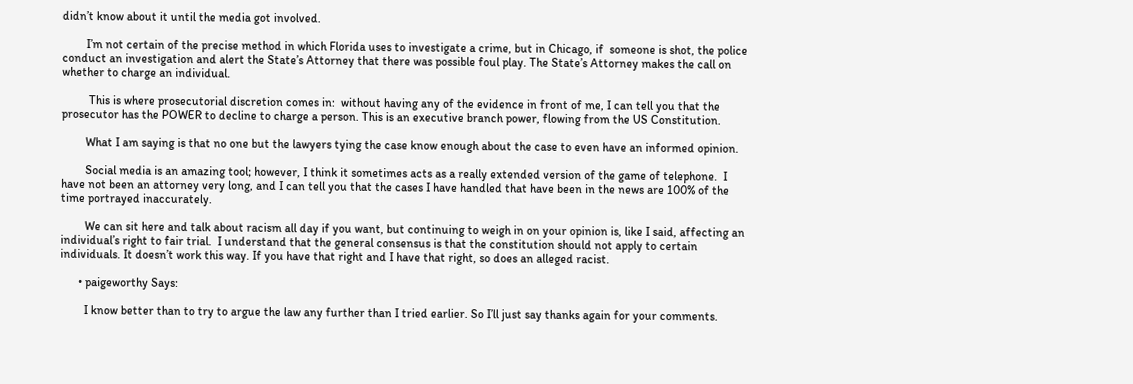didn’t know about it until the media got involved.

        I’m not certain of the precise method in which Florida uses to investigate a crime, but in Chicago, if  someone is shot, the police conduct an investigation and alert the State’s Attorney that there was possible foul play. The State’s Attorney makes the call on whether to charge an individual.

         This is where prosecutorial discretion comes in:  without having any of the evidence in front of me, I can tell you that the prosecutor has the POWER to decline to charge a person. This is an executive branch power, flowing from the US Constitution.

        What I am saying is that no one but the lawyers tying the case know enough about the case to even have an informed opinion.

        Social media is an amazing tool; however, I think it sometimes acts as a really extended version of the game of telephone.  I have not been an attorney very long, and I can tell you that the cases I have handled that have been in the news are 100% of the time portrayed inaccurately.

        We can sit here and talk about racism all day if you want, but continuing to weigh in on your opinion is, like I said, affecting an individual’s right to fair trial.  I understand that the general consensus is that the constitution should not apply to certain individuals. It doesn’t work this way. If you have that right and I have that right, so does an alleged racist.

      • paigeworthy Says:

        I know better than to try to argue the law any further than I tried earlier. So I’ll just say thanks again for your comments.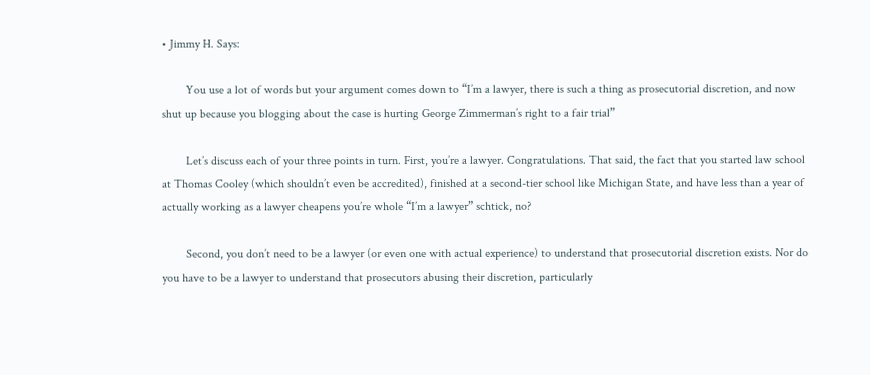• Jimmy H. Says:

        You use a lot of words but your argument comes down to “I’m a lawyer, there is such a thing as prosecutorial discretion, and now shut up because you blogging about the case is hurting George Zimmerman’s right to a fair trial”

        Let’s discuss each of your three points in turn. First, you’re a lawyer. Congratulations. That said, the fact that you started law school at Thomas Cooley (which shouldn’t even be accredited), finished at a second-tier school like Michigan State, and have less than a year of actually working as a lawyer cheapens you’re whole “I’m a lawyer” schtick, no?

        Second, you don’t need to be a lawyer (or even one with actual experience) to understand that prosecutorial discretion exists. Nor do you have to be a lawyer to understand that prosecutors abusing their discretion, particularly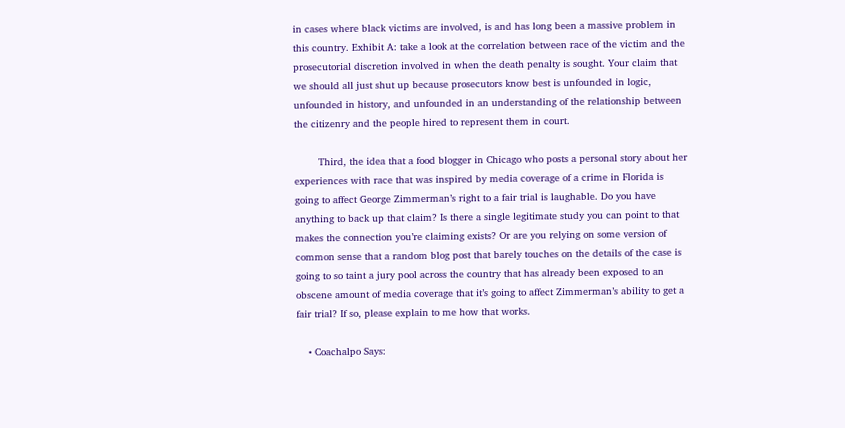in cases where black victims are involved, is and has long been a massive problem in this country. Exhibit A: take a look at the correlation between race of the victim and the prosecutorial discretion involved in when the death penalty is sought. Your claim that we should all just shut up because prosecutors know best is unfounded in logic, unfounded in history, and unfounded in an understanding of the relationship between the citizenry and the people hired to represent them in court.

        Third, the idea that a food blogger in Chicago who posts a personal story about her experiences with race that was inspired by media coverage of a crime in Florida is going to affect George Zimmerman’s right to a fair trial is laughable. Do you have anything to back up that claim? Is there a single legitimate study you can point to that makes the connection you’re claiming exists? Or are you relying on some version of common sense that a random blog post that barely touches on the details of the case is going to so taint a jury pool across the country that has already been exposed to an obscene amount of media coverage that it’s going to affect Zimmerman’s ability to get a fair trial? If so, please explain to me how that works.

    • Coachalpo Says: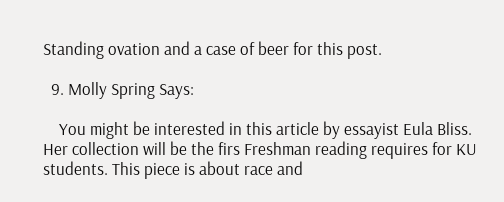Standing ovation and a case of beer for this post.

  9. Molly Spring Says:

    You might be interested in this article by essayist Eula Bliss. Her collection will be the firs Freshman reading requires for KU students. This piece is about race and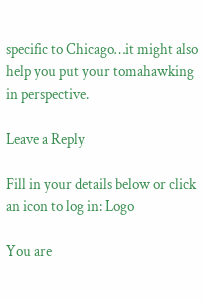specific to Chicago…it might also help you put your tomahawking in perspective.

Leave a Reply

Fill in your details below or click an icon to log in: Logo

You are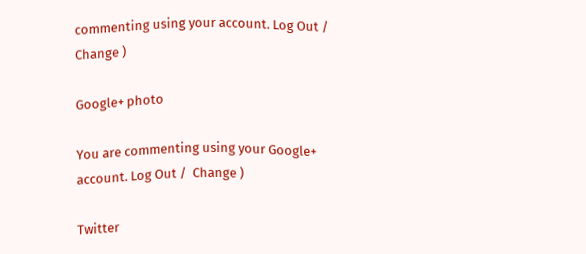commenting using your account. Log Out /  Change )

Google+ photo

You are commenting using your Google+ account. Log Out /  Change )

Twitter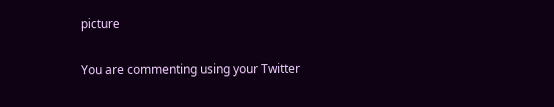picture

You are commenting using your Twitter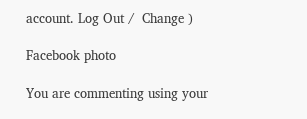account. Log Out /  Change )

Facebook photo

You are commenting using your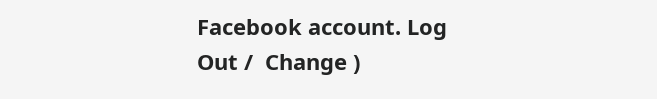Facebook account. Log Out /  Change )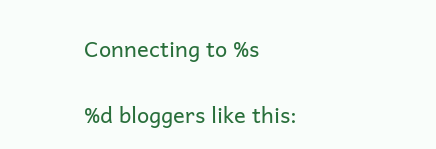Connecting to %s

%d bloggers like this: